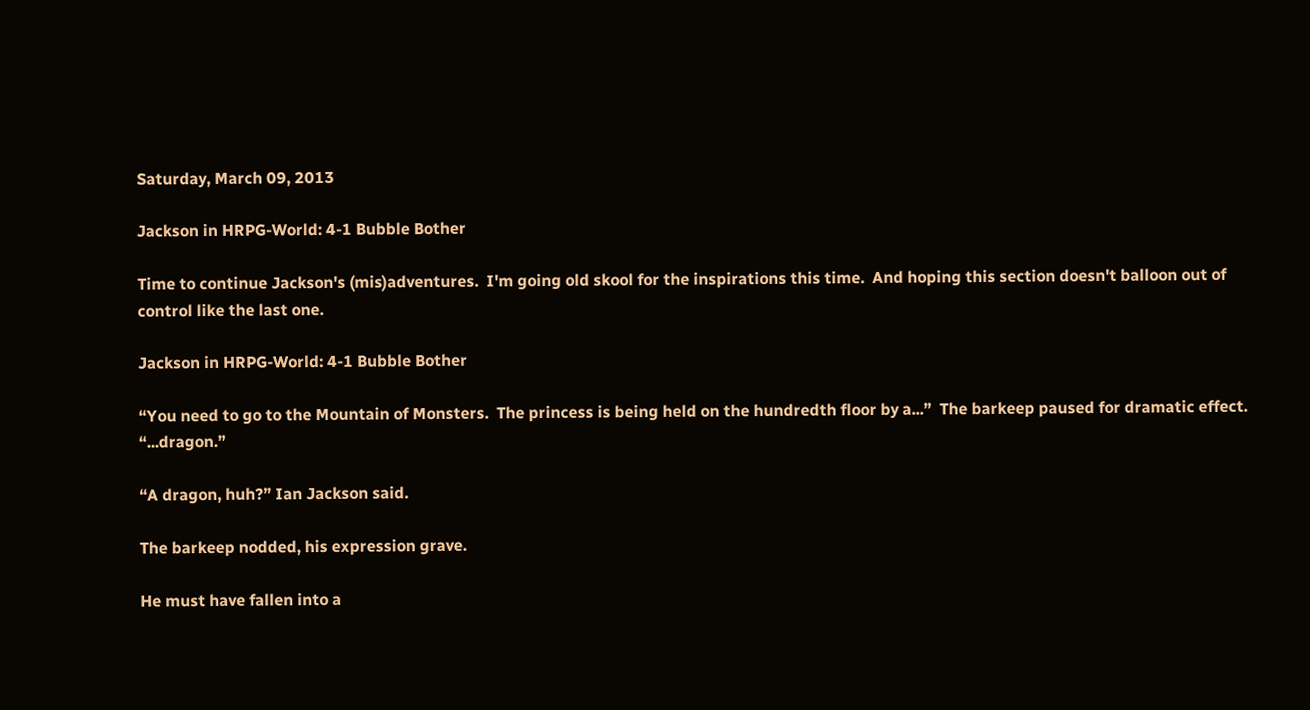Saturday, March 09, 2013

Jackson in HRPG-World: 4-1 Bubble Bother

Time to continue Jackson's (mis)adventures.  I'm going old skool for the inspirations this time.  And hoping this section doesn't balloon out of control like the last one.

Jackson in HRPG-World: 4-1 Bubble Bother

“You need to go to the Mountain of Monsters.  The princess is being held on the hundredth floor by a...”  The barkeep paused for dramatic effect.  “...dragon.”

“A dragon, huh?” Ian Jackson said.

The barkeep nodded, his expression grave.

He must have fallen into a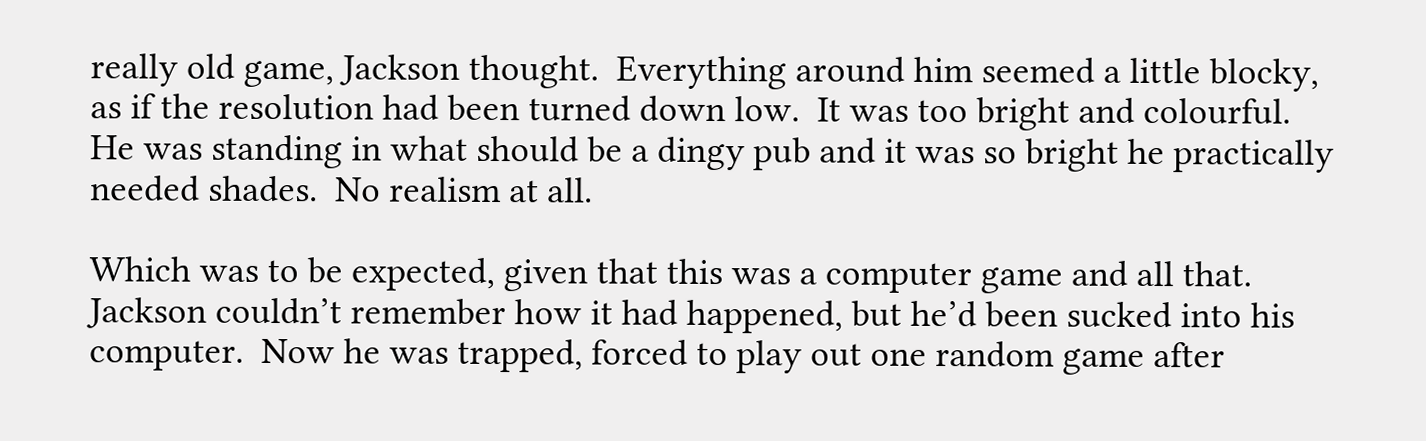really old game, Jackson thought.  Everything around him seemed a little blocky, as if the resolution had been turned down low.  It was too bright and colourful.  He was standing in what should be a dingy pub and it was so bright he practically needed shades.  No realism at all.

Which was to be expected, given that this was a computer game and all that.  Jackson couldn’t remember how it had happened, but he’d been sucked into his computer.  Now he was trapped, forced to play out one random game after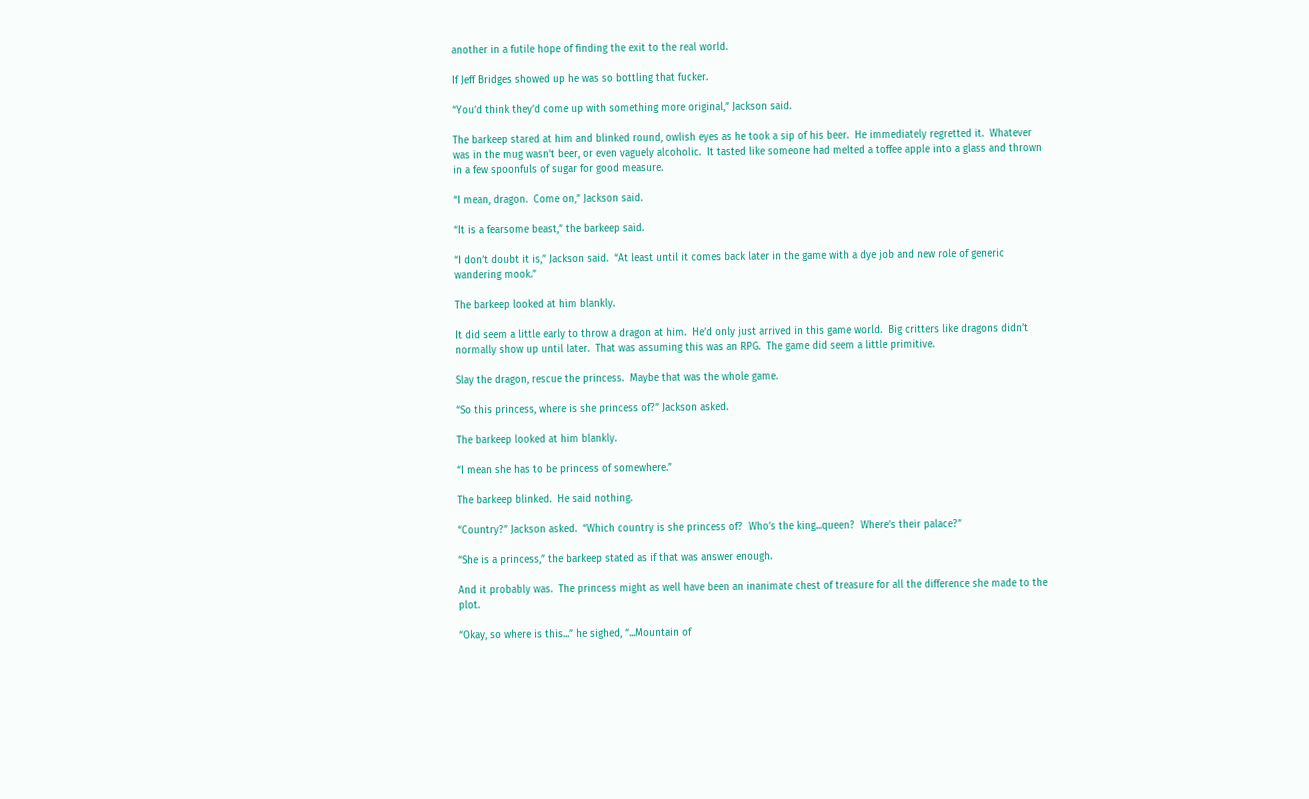another in a futile hope of finding the exit to the real world.

If Jeff Bridges showed up he was so bottling that fucker.

“You’d think they’d come up with something more original,” Jackson said.

The barkeep stared at him and blinked round, owlish eyes as he took a sip of his beer.  He immediately regretted it.  Whatever was in the mug wasn’t beer, or even vaguely alcoholic.  It tasted like someone had melted a toffee apple into a glass and thrown in a few spoonfuls of sugar for good measure.

“I mean, dragon.  Come on,” Jackson said.

“It is a fearsome beast,” the barkeep said.

“I don’t doubt it is,” Jackson said.  “At least until it comes back later in the game with a dye job and new role of generic wandering mook.”

The barkeep looked at him blankly.

It did seem a little early to throw a dragon at him.  He’d only just arrived in this game world.  Big critters like dragons didn’t normally show up until later.  That was assuming this was an RPG.  The game did seem a little primitive.

Slay the dragon, rescue the princess.  Maybe that was the whole game.

“So this princess, where is she princess of?” Jackson asked.

The barkeep looked at him blankly.

“I mean she has to be princess of somewhere.”

The barkeep blinked.  He said nothing.

“Country?” Jackson asked.  “Which country is she princess of?  Who’s the king...queen?  Where’s their palace?”

“She is a princess,” the barkeep stated as if that was answer enough.

And it probably was.  The princess might as well have been an inanimate chest of treasure for all the difference she made to the plot.

“Okay, so where is this...” he sighed, “...Mountain of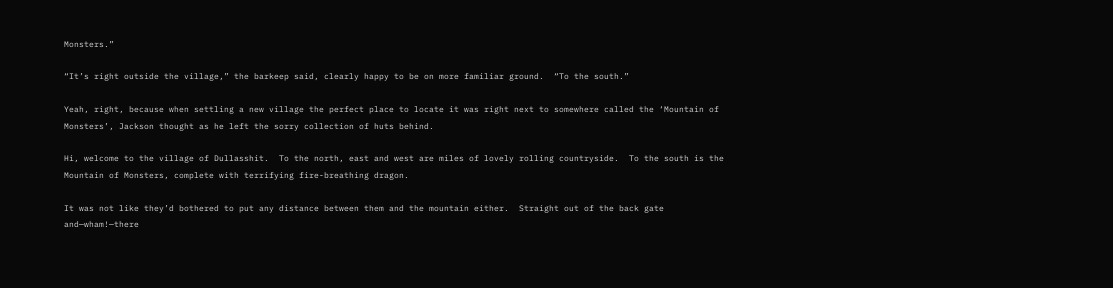Monsters.”

“It’s right outside the village,” the barkeep said, clearly happy to be on more familiar ground.  “To the south.”

Yeah, right, because when settling a new village the perfect place to locate it was right next to somewhere called the ‘Mountain of Monsters’, Jackson thought as he left the sorry collection of huts behind.

Hi, welcome to the village of Dullasshit.  To the north, east and west are miles of lovely rolling countryside.  To the south is the Mountain of Monsters, complete with terrifying fire-breathing dragon.

It was not like they’d bothered to put any distance between them and the mountain either.  Straight out of the back gate and—wham!—there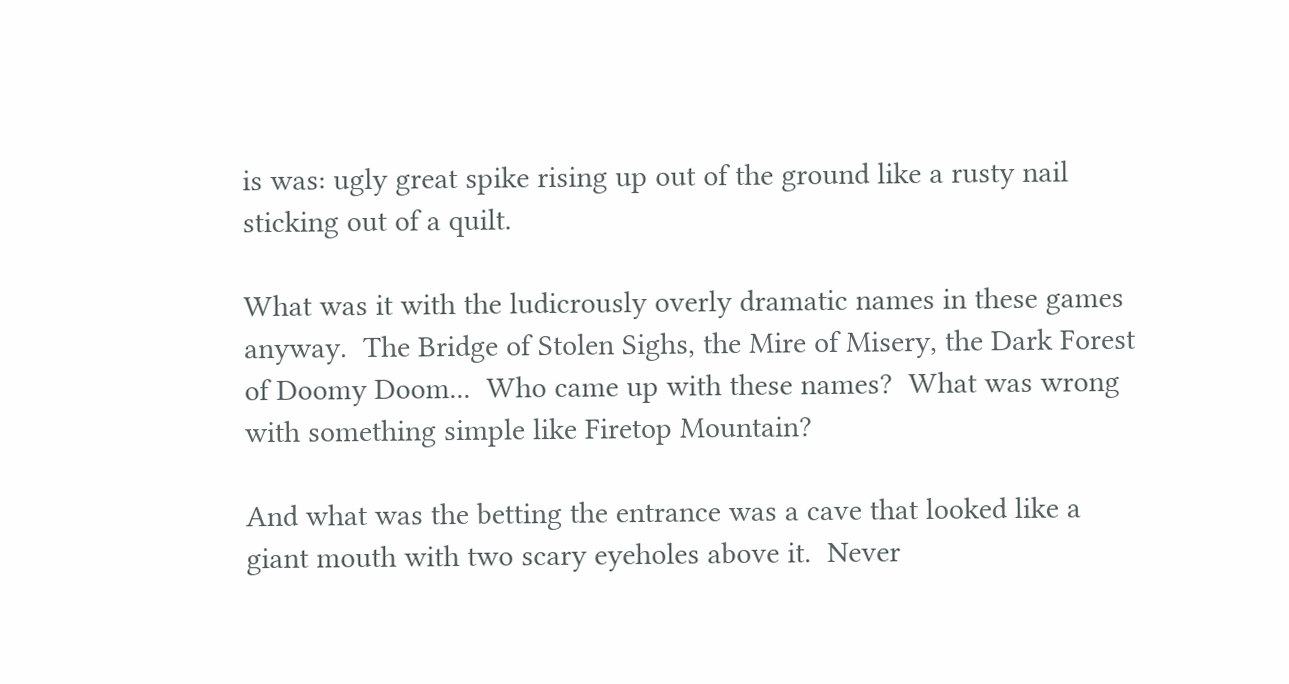is was: ugly great spike rising up out of the ground like a rusty nail sticking out of a quilt.

What was it with the ludicrously overly dramatic names in these games anyway.  The Bridge of Stolen Sighs, the Mire of Misery, the Dark Forest of Doomy Doom...  Who came up with these names?  What was wrong with something simple like Firetop Mountain?

And what was the betting the entrance was a cave that looked like a giant mouth with two scary eyeholes above it.  Never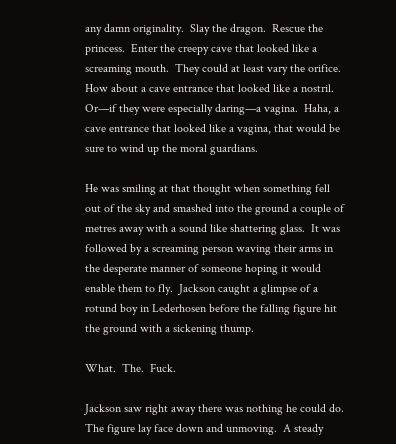any damn originality.  Slay the dragon.  Rescue the princess.  Enter the creepy cave that looked like a screaming mouth.  They could at least vary the orifice.  How about a cave entrance that looked like a nostril.  Or—if they were especially daring—a vagina.  Haha, a cave entrance that looked like a vagina, that would be sure to wind up the moral guardians.

He was smiling at that thought when something fell out of the sky and smashed into the ground a couple of metres away with a sound like shattering glass.  It was followed by a screaming person waving their arms in the desperate manner of someone hoping it would enable them to fly.  Jackson caught a glimpse of a rotund boy in Lederhosen before the falling figure hit the ground with a sickening thump.

What.  The.  Fuck.

Jackson saw right away there was nothing he could do.  The figure lay face down and unmoving.  A steady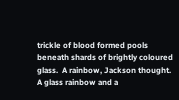trickle of blood formed pools beneath shards of brightly coloured glass.  A rainbow, Jackson thought.  A glass rainbow and a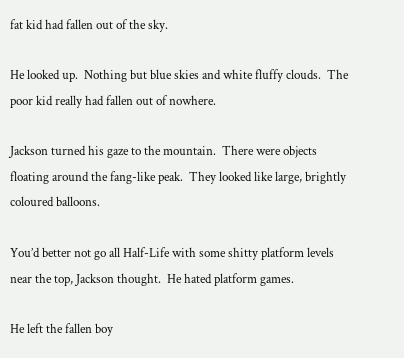fat kid had fallen out of the sky.

He looked up.  Nothing but blue skies and white fluffy clouds.  The poor kid really had fallen out of nowhere.

Jackson turned his gaze to the mountain.  There were objects floating around the fang-like peak.  They looked like large, brightly coloured balloons.

You’d better not go all Half-Life with some shitty platform levels near the top, Jackson thought.  He hated platform games.

He left the fallen boy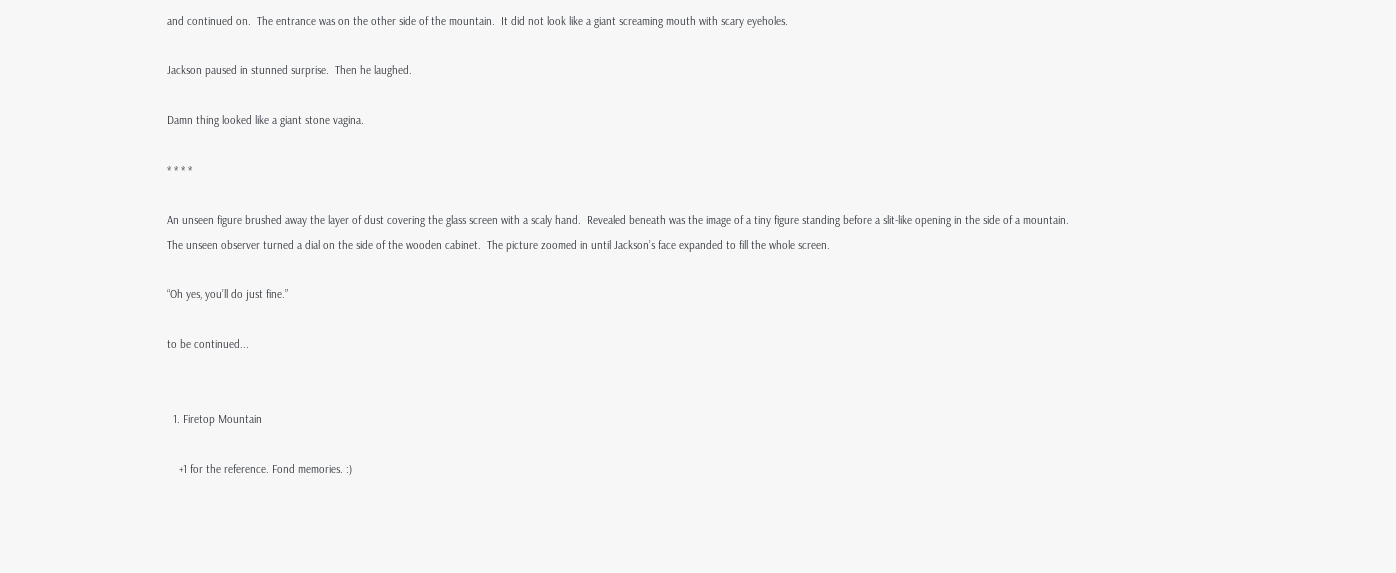and continued on.  The entrance was on the other side of the mountain.  It did not look like a giant screaming mouth with scary eyeholes.

Jackson paused in stunned surprise.  Then he laughed.

Damn thing looked like a giant stone vagina.

* * * *

An unseen figure brushed away the layer of dust covering the glass screen with a scaly hand.  Revealed beneath was the image of a tiny figure standing before a slit-like opening in the side of a mountain.  The unseen observer turned a dial on the side of the wooden cabinet.  The picture zoomed in until Jackson’s face expanded to fill the whole screen.

“Oh yes, you’ll do just fine.”

to be continued...


  1. Firetop Mountain

    +1 for the reference. Fond memories. :)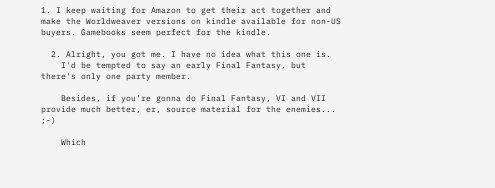1. I keep waiting for Amazon to get their act together and make the Worldweaver versions on kindle available for non-US buyers. Gamebooks seem perfect for the kindle.

  2. Alright, you got me. I have no idea what this one is.
    I'd be tempted to say an early Final Fantasy, but there's only one party member.

    Besides, if you're gonna do Final Fantasy, VI and VII provide much better, er, source material for the enemies... ;-)

    Which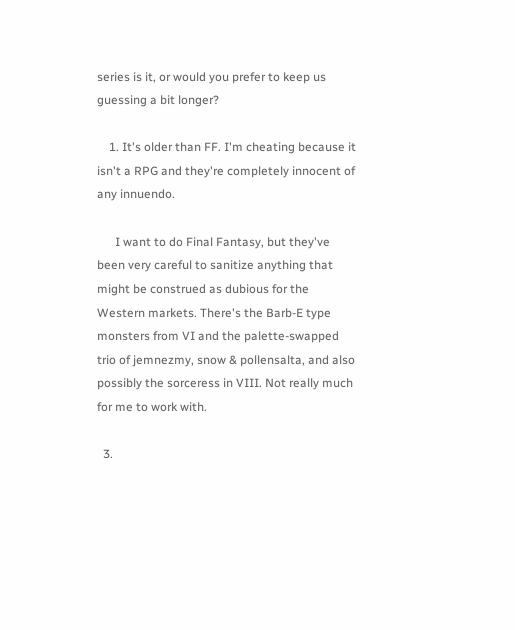series is it, or would you prefer to keep us guessing a bit longer?

    1. It's older than FF. I'm cheating because it isn't a RPG and they're completely innocent of any innuendo.

      I want to do Final Fantasy, but they've been very careful to sanitize anything that might be construed as dubious for the Western markets. There's the Barb-E type monsters from VI and the palette-swapped trio of jemnezmy, snow & pollensalta, and also possibly the sorceress in VIII. Not really much for me to work with.

  3.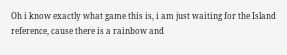Oh i know exactly what game this is, i am just waiting for the Island reference, cause there is a rainbow and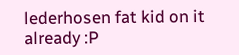lederhosen fat kid on it already :P